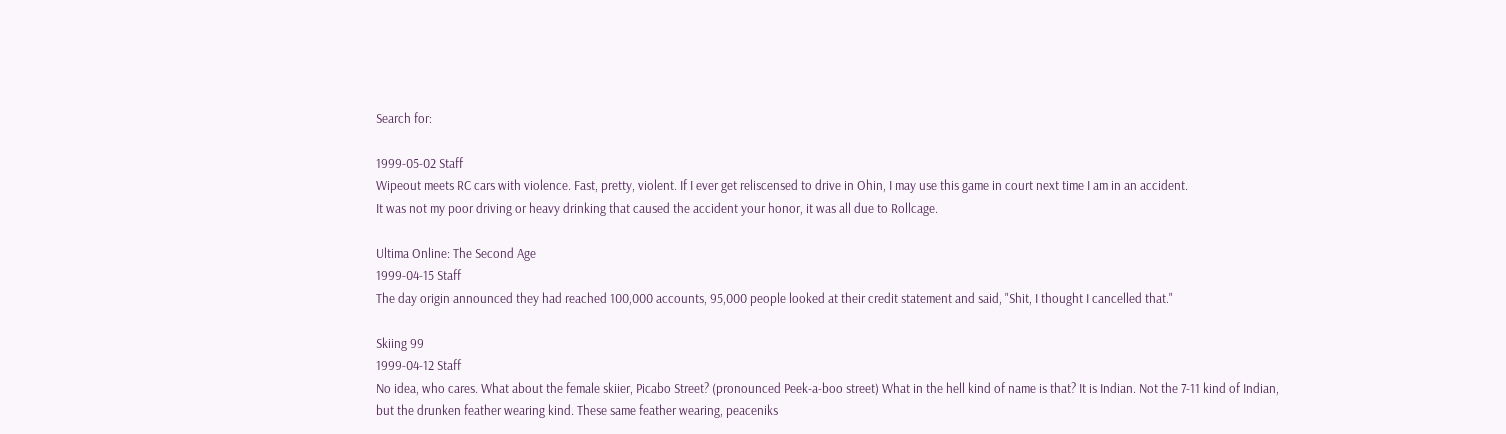Search for:

1999-05-02 Staff
Wipeout meets RC cars with violence. Fast, pretty, violent. If I ever get reliscensed to drive in Ohin, I may use this game in court next time I am in an accident.
It was not my poor driving or heavy drinking that caused the accident your honor, it was all due to Rollcage.

Ultima Online: The Second Age
1999-04-15 Staff
The day origin announced they had reached 100,000 accounts, 95,000 people looked at their credit statement and said, "Shit, I thought I cancelled that."

Skiing 99
1999-04-12 Staff
No idea, who cares. What about the female skiier, Picabo Street? (pronounced Peek-a-boo street) What in the hell kind of name is that? It is Indian. Not the 7-11 kind of Indian, but the drunken feather wearing kind. These same feather wearing, peaceniks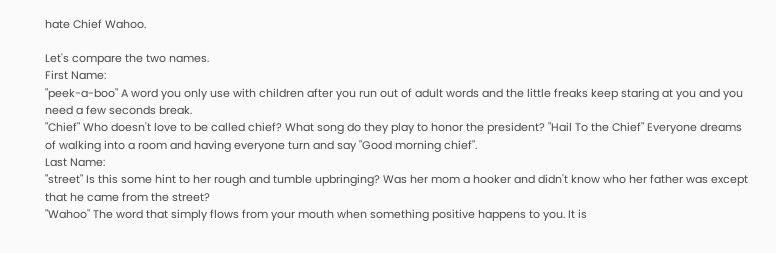hate Chief Wahoo.

Let's compare the two names.
First Name:
"peek-a-boo" A word you only use with children after you run out of adult words and the little freaks keep staring at you and you need a few seconds break.
"Chief" Who doesn't love to be called chief? What song do they play to honor the president? "Hail To the Chief" Everyone dreams of walking into a room and having everyone turn and say "Good morning chief".
Last Name:
"street" Is this some hint to her rough and tumble upbringing? Was her mom a hooker and didn't know who her father was except that he came from the street?
"Wahoo" The word that simply flows from your mouth when something positive happens to you. It is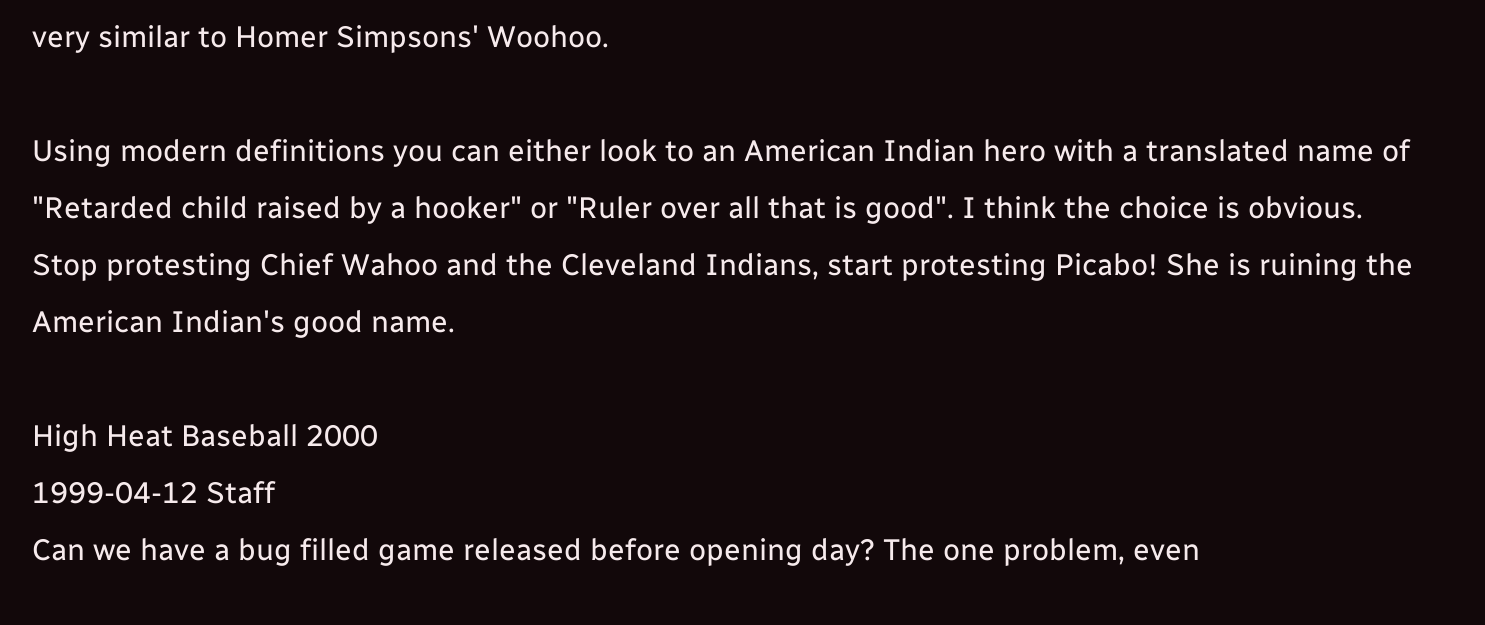very similar to Homer Simpsons' Woohoo.

Using modern definitions you can either look to an American Indian hero with a translated name of "Retarded child raised by a hooker" or "Ruler over all that is good". I think the choice is obvious. Stop protesting Chief Wahoo and the Cleveland Indians, start protesting Picabo! She is ruining the American Indian's good name.

High Heat Baseball 2000
1999-04-12 Staff
Can we have a bug filled game released before opening day? The one problem, even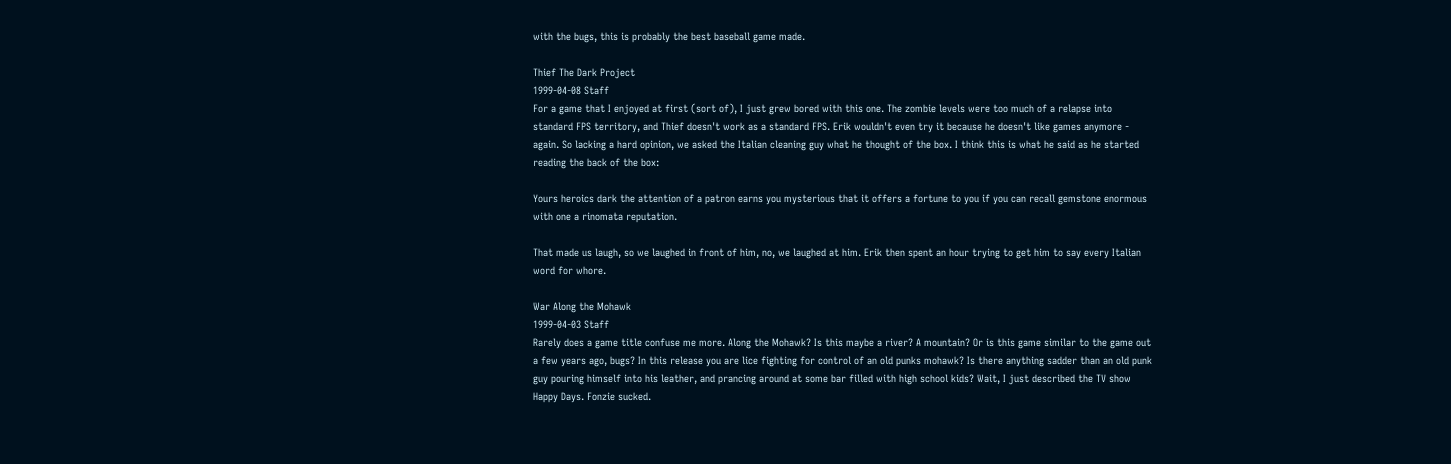with the bugs, this is probably the best baseball game made.

Thief The Dark Project
1999-04-08 Staff
For a game that I enjoyed at first (sort of), I just grew bored with this one. The zombie levels were too much of a relapse into standard FPS territory, and Thief doesn't work as a standard FPS. Erik wouldn't even try it because he doesn't like games anymore - again. So lacking a hard opinion, we asked the Italian cleaning guy what he thought of the box. I think this is what he said as he started reading the back of the box:

Yours heroics dark the attention of a patron earns you mysterious that it offers a fortune to you if you can recall gemstone enormous with one a rinomata reputation.

That made us laugh, so we laughed in front of him, no, we laughed at him. Erik then spent an hour trying to get him to say every Italian word for whore.

War Along the Mohawk
1999-04-03 Staff
Rarely does a game title confuse me more. Along the Mohawk? Is this maybe a river? A mountain? Or is this game similar to the game out a few years ago, bugs? In this release you are lice fighting for control of an old punks mohawk? Is there anything sadder than an old punk guy pouring himself into his leather, and prancing around at some bar filled with high school kids? Wait, I just described the TV show Happy Days. Fonzie sucked.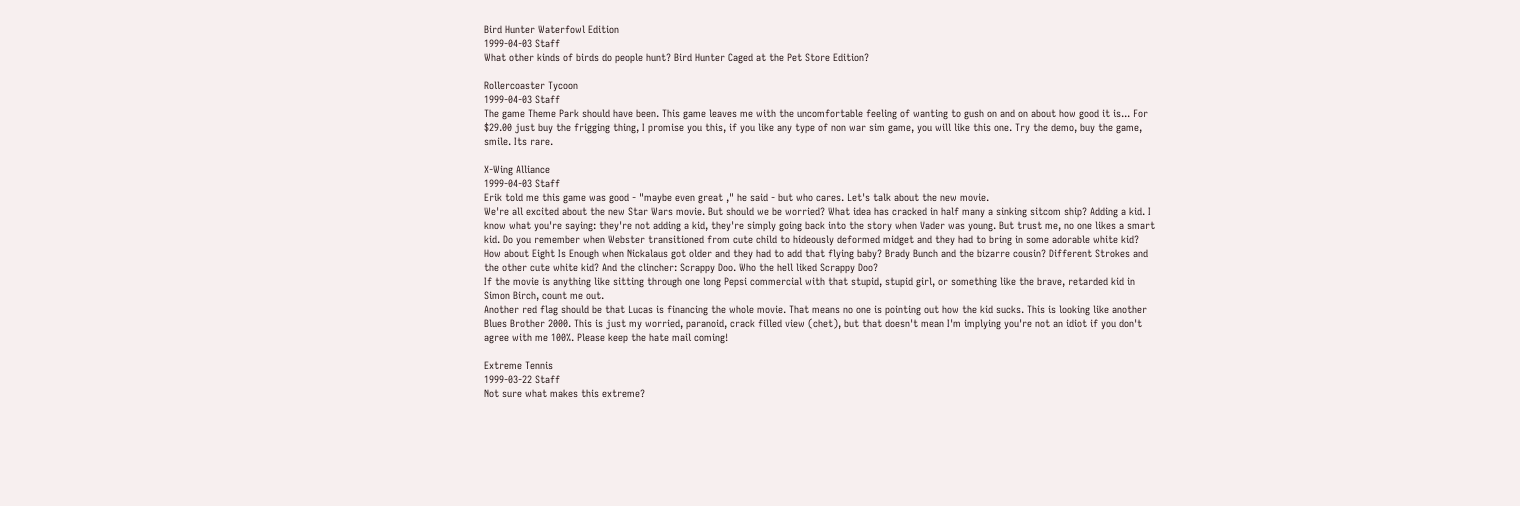Bird Hunter Waterfowl Edition
1999-04-03 Staff
What other kinds of birds do people hunt? Bird Hunter Caged at the Pet Store Edition?

Rollercoaster Tycoon
1999-04-03 Staff
The game Theme Park should have been. This game leaves me with the uncomfortable feeling of wanting to gush on and on about how good it is... For $29.00 just buy the frigging thing, I promise you this, if you like any type of non war sim game, you will like this one. Try the demo, buy the game, smile. Its rare.

X-Wing Alliance
1999-04-03 Staff
Erik told me this game was good - "maybe even great ," he said - but who cares. Let's talk about the new movie.
We're all excited about the new Star Wars movie. But should we be worried? What idea has cracked in half many a sinking sitcom ship? Adding a kid. I know what you're saying: they're not adding a kid, they're simply going back into the story when Vader was young. But trust me, no one likes a smart kid. Do you remember when Webster transitioned from cute child to hideously deformed midget and they had to bring in some adorable white kid? How about Eight Is Enough when Nickalaus got older and they had to add that flying baby? Brady Bunch and the bizarre cousin? Different Strokes and the other cute white kid? And the clincher: Scrappy Doo. Who the hell liked Scrappy Doo?
If the movie is anything like sitting through one long Pepsi commercial with that stupid, stupid girl, or something like the brave, retarded kid in Simon Birch, count me out.
Another red flag should be that Lucas is financing the whole movie. That means no one is pointing out how the kid sucks. This is looking like another Blues Brother 2000. This is just my worried, paranoid, crack filled view (chet), but that doesn't mean I'm implying you're not an idiot if you don't agree with me 100%. Please keep the hate mail coming!

Extreme Tennis
1999-03-22 Staff
Not sure what makes this extreme?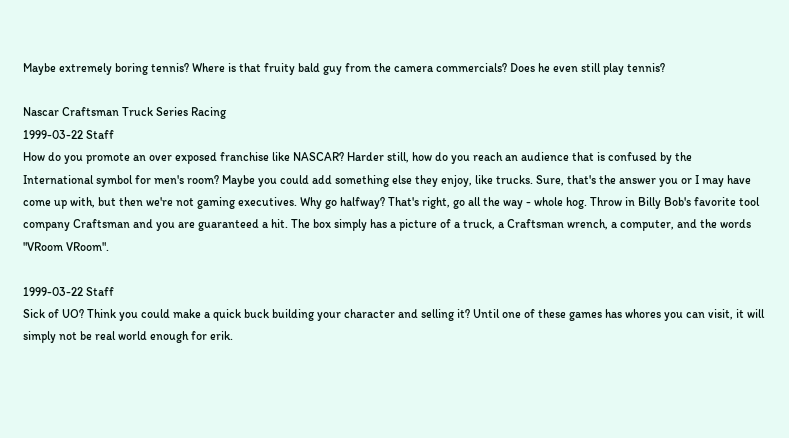Maybe extremely boring tennis? Where is that fruity bald guy from the camera commercials? Does he even still play tennis?

Nascar Craftsman Truck Series Racing
1999-03-22 Staff
How do you promote an over exposed franchise like NASCAR? Harder still, how do you reach an audience that is confused by the International symbol for men's room? Maybe you could add something else they enjoy, like trucks. Sure, that's the answer you or I may have come up with, but then we're not gaming executives. Why go halfway? That's right, go all the way - whole hog. Throw in Billy Bob's favorite tool company Craftsman and you are guaranteed a hit. The box simply has a picture of a truck, a Craftsman wrench, a computer, and the words "VRoom VRoom".

1999-03-22 Staff
Sick of UO? Think you could make a quick buck building your character and selling it? Until one of these games has whores you can visit, it will simply not be real world enough for erik.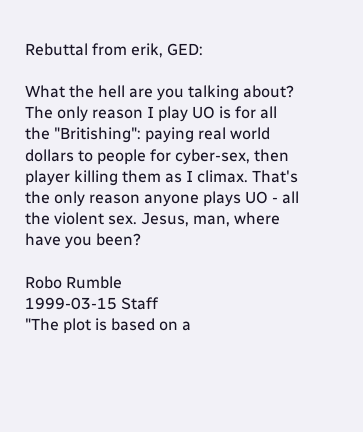Rebuttal from erik, GED:

What the hell are you talking about? The only reason I play UO is for all the "Britishing": paying real world dollars to people for cyber-sex, then player killing them as I climax. That's the only reason anyone plays UO - all the violent sex. Jesus, man, where have you been?

Robo Rumble
1999-03-15 Staff
"The plot is based on a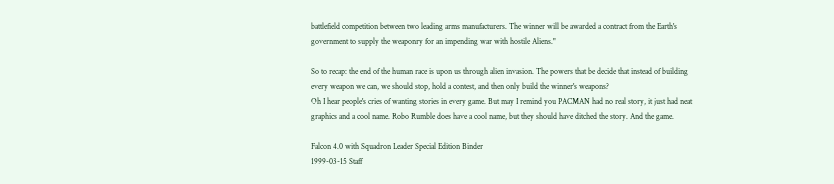battlefield competition between two leading arms manufacturers. The winner will be awarded a contract from the Earth's government to supply the weaponry for an impending war with hostile Aliens."

So to recap: the end of the human race is upon us through alien invasion. The powers that be decide that instead of building every weapon we can, we should stop, hold a contest, and then only build the winner's weapons?
Oh I hear people's cries of wanting stories in every game. But may I remind you PACMAN had no real story, it just had neat graphics and a cool name. Robo Rumble does have a cool name, but they should have ditched the story. And the game.

Falcon 4.0 with Squadron Leader Special Edition Binder
1999-03-15 Staff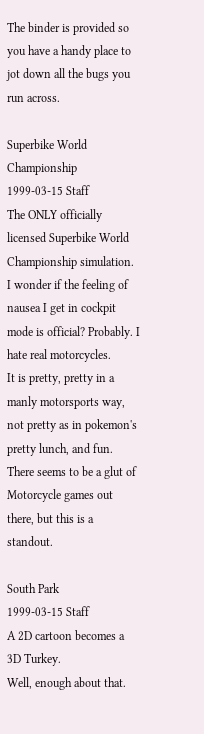The binder is provided so you have a handy place to jot down all the bugs you run across.

Superbike World Championship
1999-03-15 Staff
The ONLY officially licensed Superbike World Championship simulation. I wonder if the feeling of nausea I get in cockpit mode is official? Probably. I hate real motorcycles.
It is pretty, pretty in a manly motorsports way, not pretty as in pokemon's pretty lunch, and fun. There seems to be a glut of Motorcycle games out there, but this is a standout.

South Park
1999-03-15 Staff
A 2D cartoon becomes a 3D Turkey.
Well, enough about that.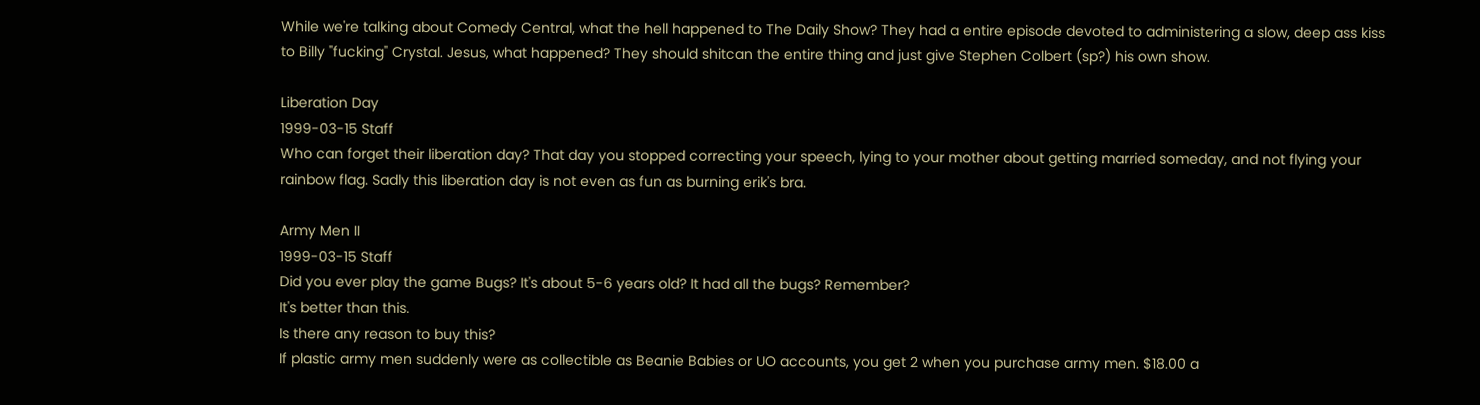While we're talking about Comedy Central, what the hell happened to The Daily Show? They had a entire episode devoted to administering a slow, deep ass kiss to Billy "fucking" Crystal. Jesus, what happened? They should shitcan the entire thing and just give Stephen Colbert (sp?) his own show.

Liberation Day
1999-03-15 Staff
Who can forget their liberation day? That day you stopped correcting your speech, lying to your mother about getting married someday, and not flying your rainbow flag. Sadly this liberation day is not even as fun as burning erik's bra.

Army Men II
1999-03-15 Staff
Did you ever play the game Bugs? It's about 5-6 years old? It had all the bugs? Remember?
It's better than this.
Is there any reason to buy this?
If plastic army men suddenly were as collectible as Beanie Babies or UO accounts, you get 2 when you purchase army men. $18.00 a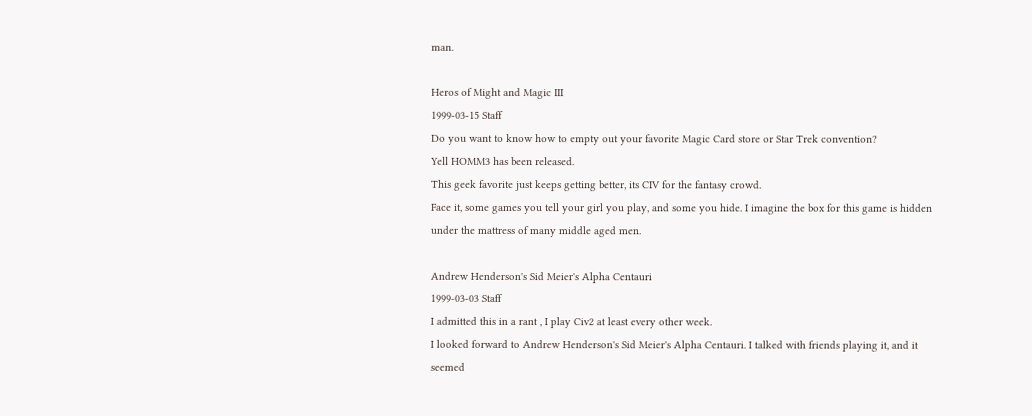man.

Heros of Might and Magic III
1999-03-15 Staff
Do you want to know how to empty out your favorite Magic Card store or Star Trek convention?
Yell HOMM3 has been released.
This geek favorite just keeps getting better, its CIV for the fantasy crowd.
Face it, some games you tell your girl you play, and some you hide. I imagine the box for this game is hidden under the mattress of many middle aged men.

Andrew Henderson's Sid Meier's Alpha Centauri
1999-03-03 Staff
I admitted this in a rant , I play Civ2 at least every other week.
I looked forward to Andrew Henderson's Sid Meier's Alpha Centauri. I talked with friends playing it, and it seemed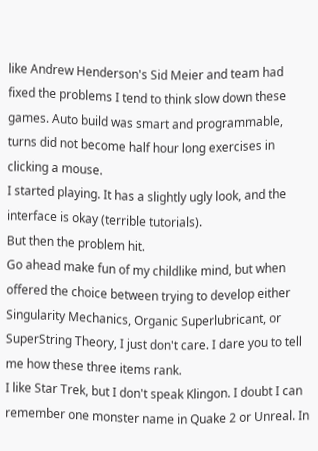like Andrew Henderson's Sid Meier and team had fixed the problems I tend to think slow down these games. Auto build was smart and programmable, turns did not become half hour long exercises in clicking a mouse.
I started playing. It has a slightly ugly look, and the interface is okay (terrible tutorials).
But then the problem hit.
Go ahead make fun of my childlike mind, but when offered the choice between trying to develop either Singularity Mechanics, Organic Superlubricant, or SuperString Theory, I just don't care. I dare you to tell me how these three items rank.
I like Star Trek, but I don't speak Klingon. I doubt I can remember one monster name in Quake 2 or Unreal. In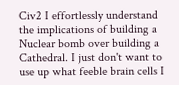Civ2 I effortlessly understand the implications of building a Nuclear bomb over building a Cathedral. I just don't want to use up what feeble brain cells I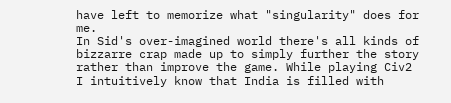have left to memorize what "singularity" does for me.
In Sid's over-imagined world there's all kinds of bizzarre crap made up to simply further the story rather than improve the game. While playing Civ2 I intuitively know that India is filled with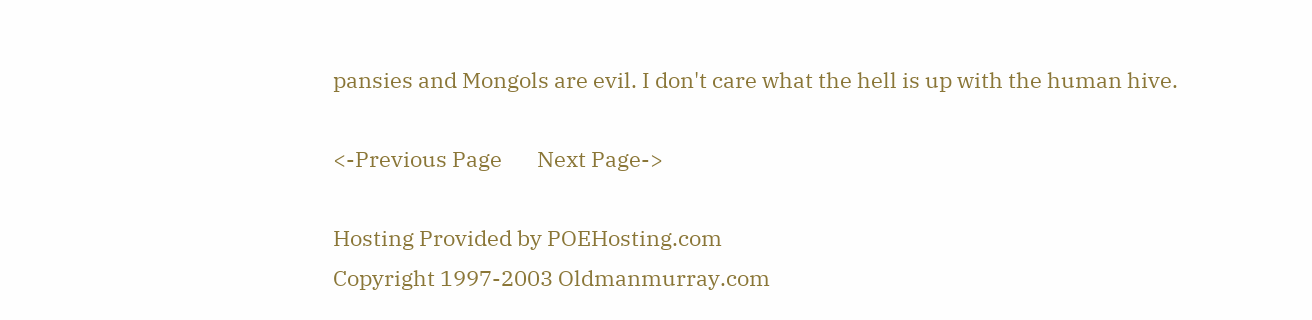pansies and Mongols are evil. I don't care what the hell is up with the human hive.

<-Previous Page       Next Page->

Hosting Provided by POEHosting.com
Copyright 1997-2003 Oldmanmurray.com